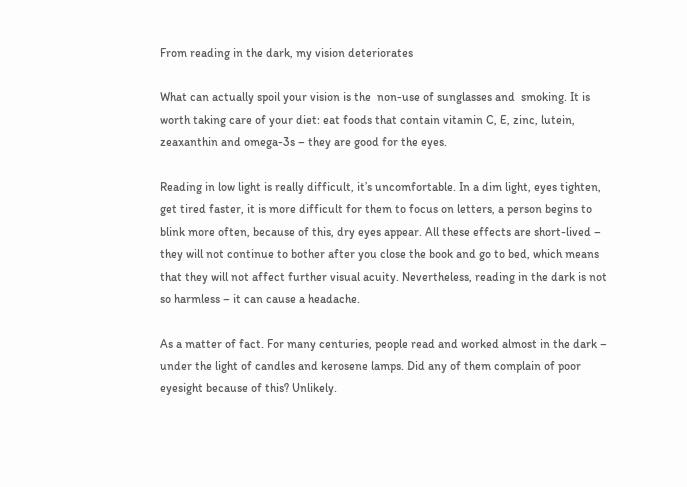From reading in the dark, my vision deteriorates

What can actually spoil your vision is the  non-use of sunglasses and  smoking. It is worth taking care of your diet: eat foods that contain vitamin C, E, zinc, lutein, zeaxanthin and omega-3s – they are good for the eyes.

Reading in low light is really difficult, it’s uncomfortable. In a dim light, eyes tighten, get tired faster, it is more difficult for them to focus on letters, a person begins to blink more often, because of this, dry eyes appear. All these effects are short-lived – they will not continue to bother after you close the book and go to bed, which means that they will not affect further visual acuity. Nevertheless, reading in the dark is not so harmless – it can cause a headache.

As a matter of fact. For many centuries, people read and worked almost in the dark – under the light of candles and kerosene lamps. Did any of them complain of poor eyesight because of this? Unlikely.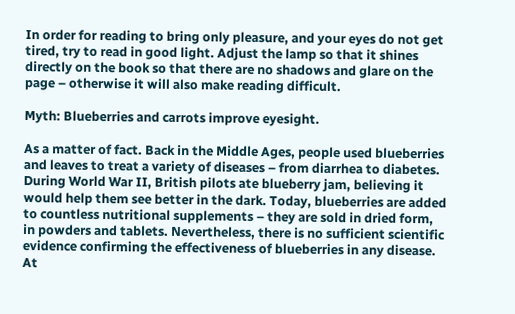In order for reading to bring only pleasure, and your eyes do not get tired, try to read in good light. Adjust the lamp so that it shines directly on the book so that there are no shadows and glare on the page – otherwise it will also make reading difficult.

Myth: Blueberries and carrots improve eyesight.

As a matter of fact. Back in the Middle Ages, people used blueberries and leaves to treat a variety of diseases – from diarrhea to diabetes. During World War II, British pilots ate blueberry jam, believing it would help them see better in the dark. Today, blueberries are added to countless nutritional supplements – they are sold in dried form, in powders and tablets. Nevertheless, there is no sufficient scientific evidence confirming the effectiveness of blueberries in any disease. At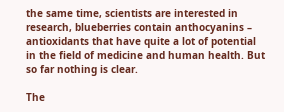the same time, scientists are interested in research, blueberries contain anthocyanins – antioxidants that have quite a lot of potential in the field of medicine and human health. But so far nothing is clear.

The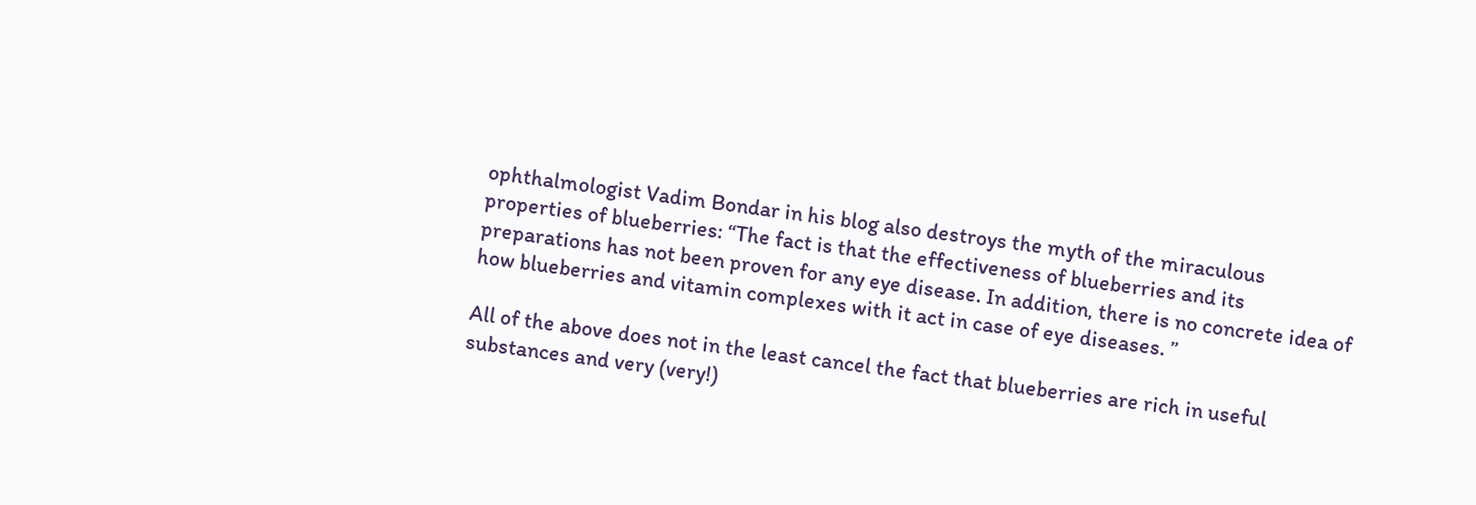ophthalmologist Vadim Bondar in his blog also destroys the myth of the miraculous properties of blueberries: “The fact is that the effectiveness of blueberries and its preparations has not been proven for any eye disease. In addition, there is no concrete idea of how blueberries and vitamin complexes with it act in case of eye diseases. ”

All of the above does not in the least cancel the fact that blueberries are rich in useful substances and very (very!)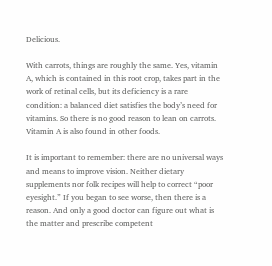Delicious.

With carrots, things are roughly the same. Yes, vitamin A, which is contained in this root crop, takes part in the work of retinal cells, but its deficiency is a rare condition: a balanced diet satisfies the body’s need for vitamins. So there is no good reason to lean on carrots. Vitamin A is also found in other foods.

It is important to remember: there are no universal ways and means to improve vision. Neither dietary supplements nor folk recipes will help to correct “poor eyesight.” If you began to see worse, then there is a reason. And only a good doctor can figure out what is the matter and prescribe competent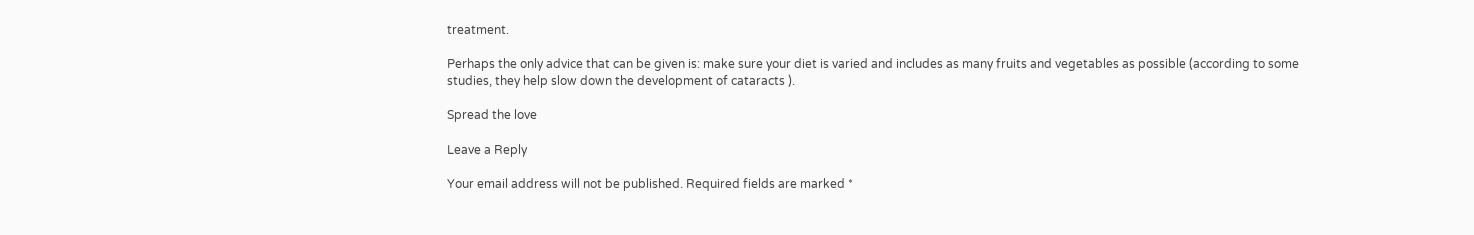treatment.

Perhaps the only advice that can be given is: make sure your diet is varied and includes as many fruits and vegetables as possible (according to some studies, they help slow down the development of cataracts ).

Spread the love

Leave a Reply

Your email address will not be published. Required fields are marked *